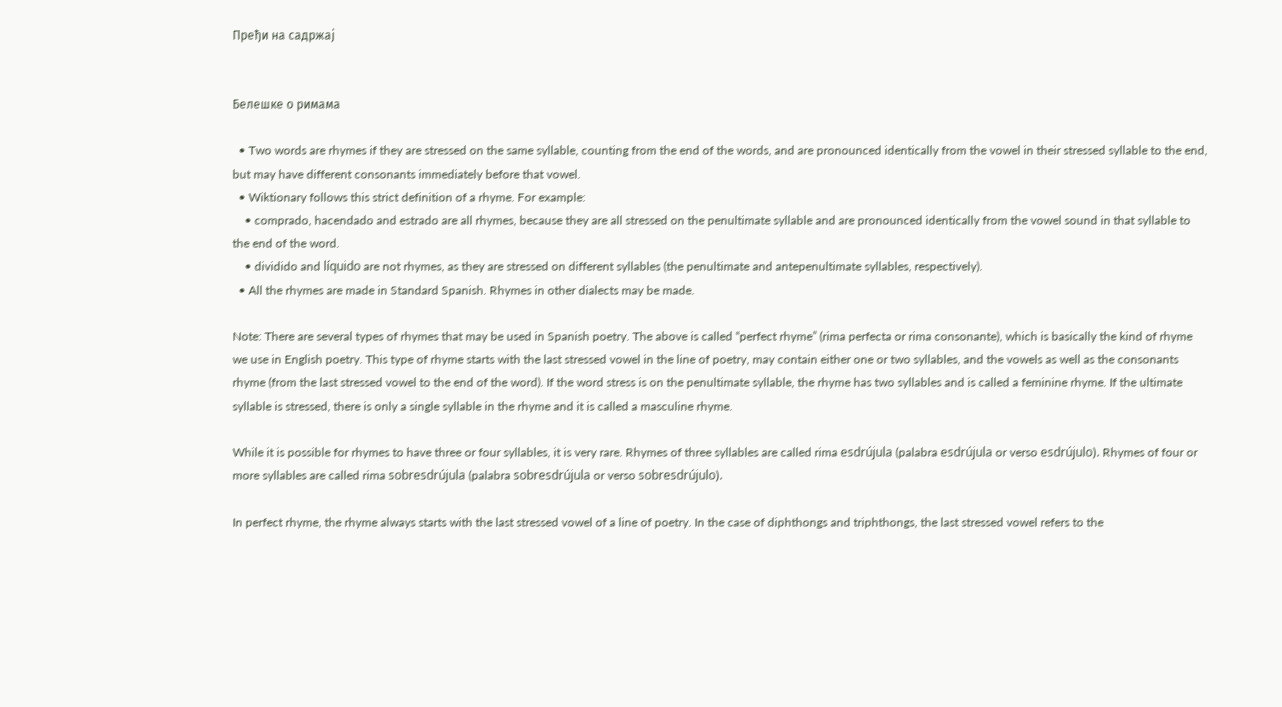Пређи на садржај


Белешке о римама

  • Two words are rhymes if they are stressed on the same syllable, counting from the end of the words, and are pronounced identically from the vowel in their stressed syllable to the end, but may have different consonants immediately before that vowel.
  • Wiktionary follows this strict definition of a rhyme. For example:
    • comprado, hacendado and estrado are all rhymes, because they are all stressed on the penultimate syllable and are pronounced identically from the vowel sound in that syllable to the end of the word.
    • dividido and líquido are not rhymes, as they are stressed on different syllables (the penultimate and antepenultimate syllables, respectively).
  • All the rhymes are made in Standard Spanish. Rhymes in other dialects may be made.

Note: There are several types of rhymes that may be used in Spanish poetry. The above is called “perfect rhyme” (rima perfecta or rima consonante), which is basically the kind of rhyme we use in English poetry. This type of rhyme starts with the last stressed vowel in the line of poetry, may contain either one or two syllables, and the vowels as well as the consonants rhyme (from the last stressed vowel to the end of the word). If the word stress is on the penultimate syllable, the rhyme has two syllables and is called a feminine rhyme. If the ultimate syllable is stressed, there is only a single syllable in the rhyme and it is called a masculine rhyme.

While it is possible for rhymes to have three or four syllables, it is very rare. Rhymes of three syllables are called rima esdrújula (palabra esdrújula or verso esdrújulo). Rhymes of four or more syllables are called rima sobresdrújula (palabra sobresdrújula or verso sobresdrújulo).

In perfect rhyme, the rhyme always starts with the last stressed vowel of a line of poetry. In the case of diphthongs and triphthongs, the last stressed vowel refers to the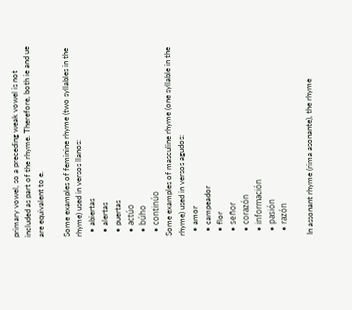primary vowel, so a preceding weak vowel is not included as part of the rhyme. Therefore, both ie and ue are equivalent to e.

Some examples of feminine rhyme (two syllables in the rhyme) used in versos llanos:
  • abiertas
  • alertas
  • puertas
  • actúo
  • búho
  • continúo
Some examples of masculine rhyme (one syllable in the rhyme) used in versos agudos:
  • amor
  • campeador
  • flor
  • señor
  • corazón
  • información
  • pasión
  • razón

In assonant rhyme (rima asonante), the rhyme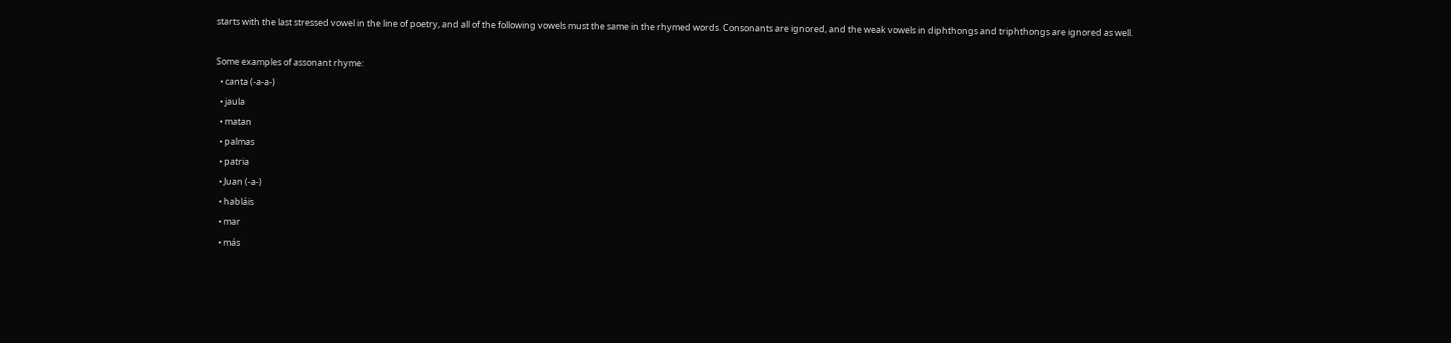starts with the last stressed vowel in the line of poetry, and all of the following vowels must the same in the rhymed words. Consonants are ignored, and the weak vowels in diphthongs and triphthongs are ignored as well.

Some examples of assonant rhyme:
  • canta (-a-a-)
  • jaula
  • matan
  • palmas
  • patria
  • Juan (-a-)
  • habláis
  • mar
  • más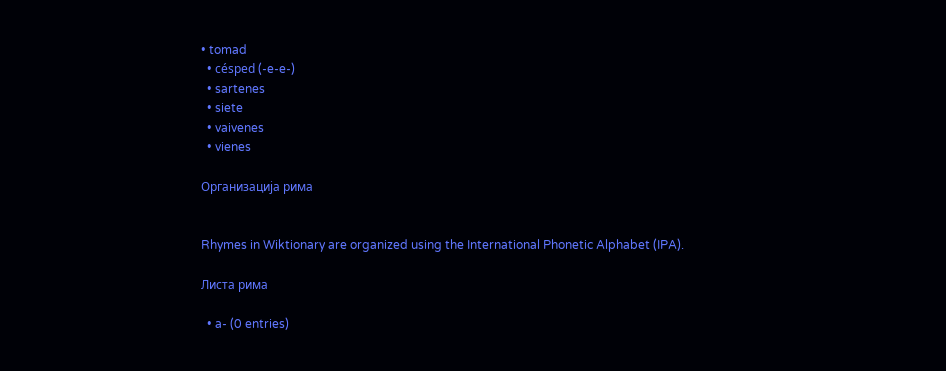• tomad
  • césped (-e-e-)
  • sartenes
  • siete
  • vaivenes
  • vienes

Организација рима


Rhymes in Wiktionary are organized using the International Phonetic Alphabet (IPA).

Листа рима

  • a- (0 entries)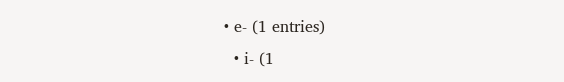• e- (1 entries)
  • i- (1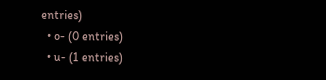entries)
  • o- (0 entries)
  • u- (1 entries)